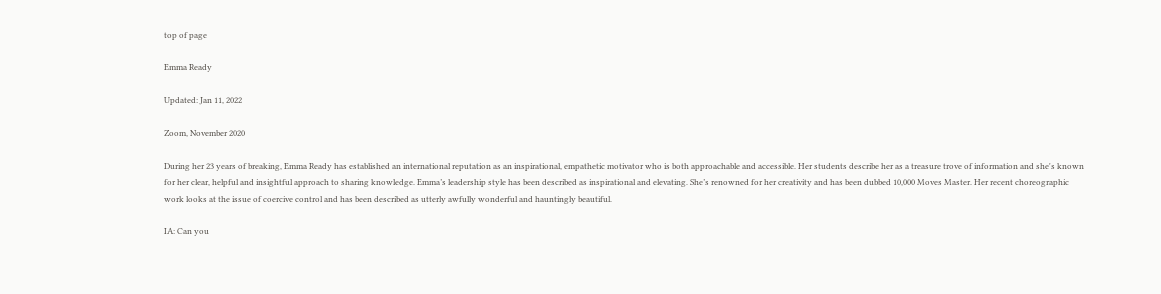top of page

Emma Ready

Updated: Jan 11, 2022

Zoom, November 2020

During her 23 years of breaking, Emma Ready has established an international reputation as an inspirational, empathetic motivator who is both approachable and accessible. Her students describe her as a treasure trove of information and she's known for her clear, helpful and insightful approach to sharing knowledge. Emma’s leadership style has been described as inspirational and elevating. She’s renowned for her creativity and has been dubbed 10,000 Moves Master. Her recent choreographic work looks at the issue of coercive control and has been described as utterly awfully wonderful and hauntingly beautiful.

IA: Can you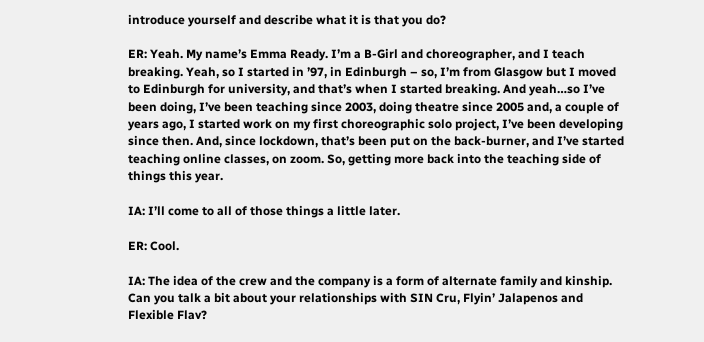introduce yourself and describe what it is that you do?

ER: Yeah. My name’s Emma Ready. I’m a B-Girl and choreographer, and I teach breaking. Yeah, so I started in ’97, in Edinburgh – so, I’m from Glasgow but I moved to Edinburgh for university, and that’s when I started breaking. And yeah…so I’ve been doing, I’ve been teaching since 2003, doing theatre since 2005 and, a couple of years ago, I started work on my first choreographic solo project, I’ve been developing since then. And, since lockdown, that’s been put on the back-burner, and I’ve started teaching online classes, on zoom. So, getting more back into the teaching side of things this year.

IA: I’ll come to all of those things a little later.

ER: Cool.

IA: The idea of the crew and the company is a form of alternate family and kinship. Can you talk a bit about your relationships with SIN Cru, Flyin’ Jalapenos and Flexible Flav?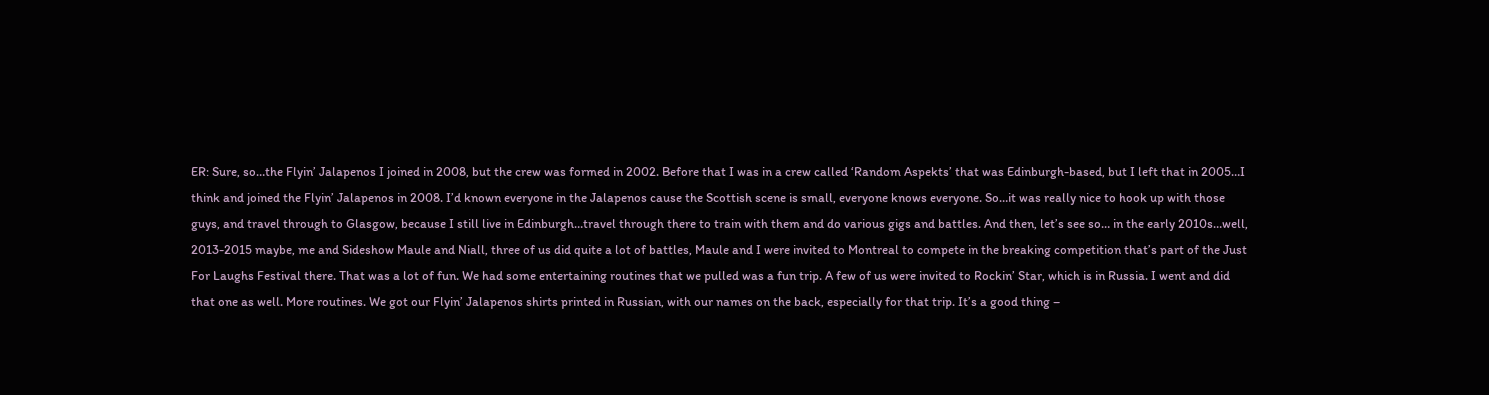ER: Sure, so…the Flyin’ Jalapenos I joined in 2008, but the crew was formed in 2002. Before that I was in a crew called ‘Random Aspekts’ that was Edinburgh-based, but I left that in 2005…I think and joined the Flyin’ Jalapenos in 2008. I’d known everyone in the Jalapenos cause the Scottish scene is small, everyone knows everyone. So…it was really nice to hook up with those guys, and travel through to Glasgow, because I still live in Edinburgh…travel through there to train with them and do various gigs and battles. And then, let’s see so… in the early 2010s…well, 2013-2015 maybe, me and Sideshow Maule and Niall, three of us did quite a lot of battles, Maule and I were invited to Montreal to compete in the breaking competition that’s part of the Just For Laughs Festival there. That was a lot of fun. We had some entertaining routines that we pulled was a fun trip. A few of us were invited to Rockin’ Star, which is in Russia. I went and did that one as well. More routines. We got our Flyin’ Jalapenos shirts printed in Russian, with our names on the back, especially for that trip. It’s a good thing –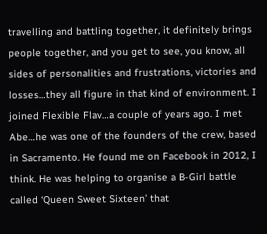travelling and battling together, it definitely brings people together, and you get to see, you know, all sides of personalities and frustrations, victories and losses…they all figure in that kind of environment. I joined Flexible Flav…a couple of years ago. I met Abe…he was one of the founders of the crew, based in Sacramento. He found me on Facebook in 2012, I think. He was helping to organise a B-Girl battle called ‘Queen Sweet Sixteen’ that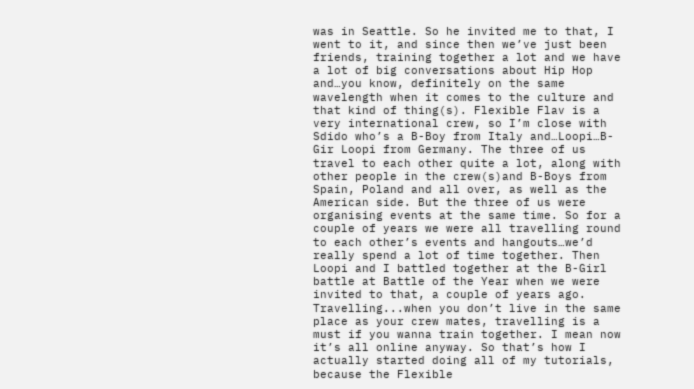was in Seattle. So he invited me to that, I went to it, and since then we’ve just been friends, training together a lot and we have a lot of big conversations about Hip Hop and…you know, definitely on the same wavelength when it comes to the culture and that kind of thing(s). Flexible Flav is a very international crew, so I’m close with Sdido who’s a B-Boy from Italy and…Loopi…B-Gir Loopi from Germany. The three of us travel to each other quite a lot, along with other people in the crew(s)and B-Boys from Spain, Poland and all over, as well as the American side. But the three of us were organising events at the same time. So for a couple of years we were all travelling round to each other’s events and hangouts…we’d really spend a lot of time together. Then Loopi and I battled together at the B-Girl battle at Battle of the Year when we were invited to that, a couple of years ago. Travelling...when you don’t live in the same place as your crew mates, travelling is a must if you wanna train together. I mean now it’s all online anyway. So that’s how I actually started doing all of my tutorials, because the Flexible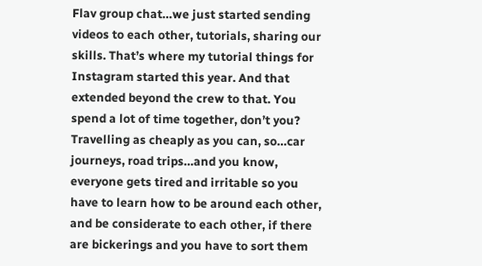Flav group chat…we just started sending videos to each other, tutorials, sharing our skills. That’s where my tutorial things for Instagram started this year. And that extended beyond the crew to that. You spend a lot of time together, don’t you? Travelling as cheaply as you can, so…car journeys, road trips…and you know, everyone gets tired and irritable so you have to learn how to be around each other, and be considerate to each other, if there are bickerings and you have to sort them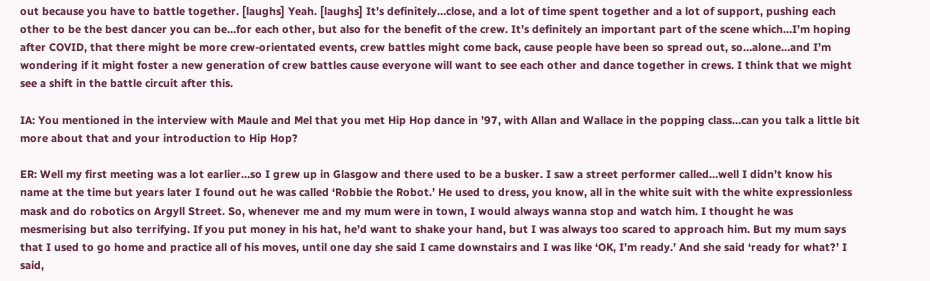out because you have to battle together. [laughs] Yeah. [laughs] It’s definitely…close, and a lot of time spent together and a lot of support, pushing each other to be the best dancer you can be…for each other, but also for the benefit of the crew. It’s definitely an important part of the scene which…I’m hoping after COVID, that there might be more crew-orientated events, crew battles might come back, cause people have been so spread out, so…alone…and I’m wondering if it might foster a new generation of crew battles cause everyone will want to see each other and dance together in crews. I think that we might see a shift in the battle circuit after this.

IA: You mentioned in the interview with Maule and Mel that you met Hip Hop dance in ’97, with Allan and Wallace in the popping class…can you talk a little bit more about that and your introduction to Hip Hop?

ER: Well my first meeting was a lot earlier…so I grew up in Glasgow and there used to be a busker. I saw a street performer called…well I didn’t know his name at the time but years later I found out he was called ‘Robbie the Robot.’ He used to dress, you know, all in the white suit with the white expressionless mask and do robotics on Argyll Street. So, whenever me and my mum were in town, I would always wanna stop and watch him. I thought he was mesmerising but also terrifying. If you put money in his hat, he’d want to shake your hand, but I was always too scared to approach him. But my mum says that I used to go home and practice all of his moves, until one day she said I came downstairs and I was like ‘OK, I’m ready.’ And she said ‘ready for what?’ I said,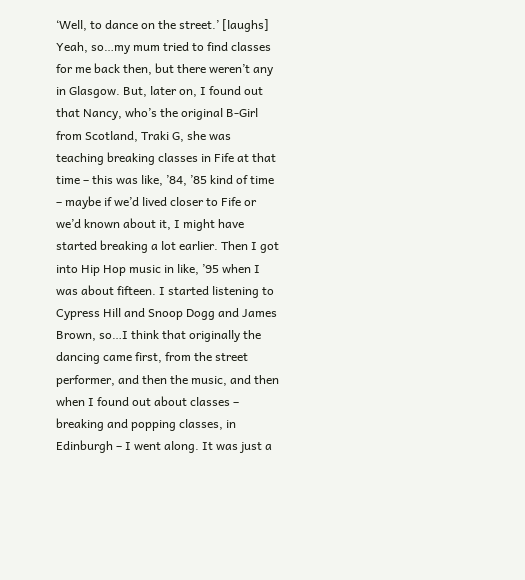‘Well, to dance on the street.’ [laughs] Yeah, so…my mum tried to find classes for me back then, but there weren’t any in Glasgow. But, later on, I found out that Nancy, who’s the original B-Girl from Scotland, Traki G, she was teaching breaking classes in Fife at that time – this was like, ’84, ’85 kind of time – maybe if we’d lived closer to Fife or we’d known about it, I might have started breaking a lot earlier. Then I got into Hip Hop music in like, ’95 when I was about fifteen. I started listening to Cypress Hill and Snoop Dogg and James Brown, so…I think that originally the dancing came first, from the street performer, and then the music, and then when I found out about classes – breaking and popping classes, in Edinburgh – I went along. It was just a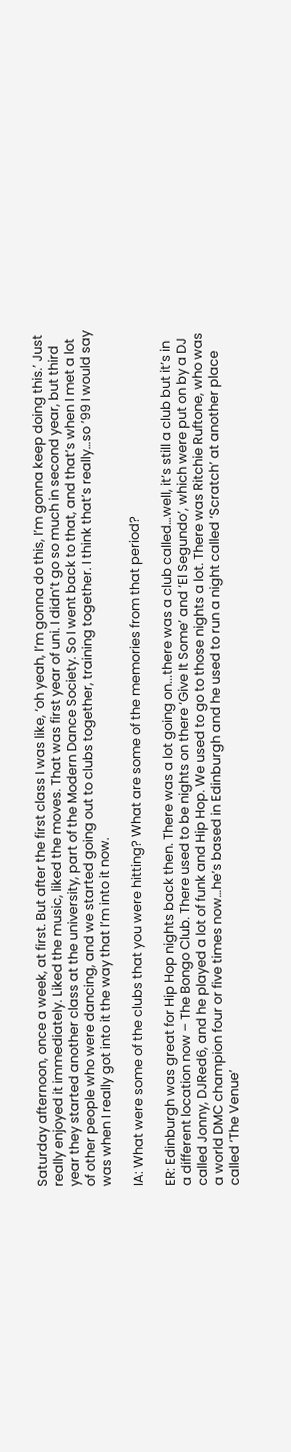Saturday afternoon, once a week, at first. But after the first class I was like, ‘oh yeah, I’m gonna do this, I’m gonna keep doing this.’ Just really enjoyed it immediately. Liked the music, liked the moves. That was first year of uni. I didn’t go so much in second year, but third year they started another class at the university, part of the Modern Dance Society. So I went back to that, and that’s when I met a lot of other people who were dancing, and we started going out to clubs together, training together. I think that’s really…so ’99 I would say was when I really got into it the way that I’m into it now.

IA: What were some of the clubs that you were hitting? What are some of the memories from that period?

ER: Edinburgh was great for Hip Hop nights back then. There was a lot going on...there was a club called…well, it’s still a club but it’s in a different location now – The Bongo Club. There used to be nights on there ‘Give It Some’ and ‘El Segundo’, which were put on by a DJ called Jonny, DJRed6, and he played a lot of funk and Hip Hop. We used to go to those nights a lot. There was Ritchie Ruftone, who was a world DMC champion four or five times now…he’s based in Edinburgh and he used to run a night called ‘Scratch’ at another place called ‘The Venue’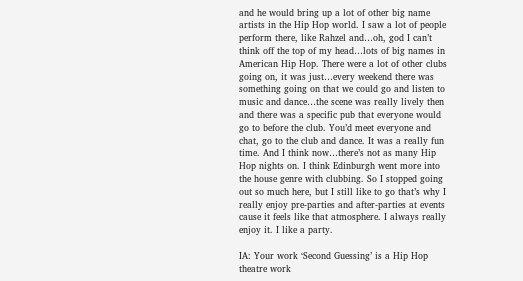and he would bring up a lot of other big name artists in the Hip Hop world. I saw a lot of people perform there, like Rahzel and…oh, god I can’t think off the top of my head…lots of big names in American Hip Hop. There were a lot of other clubs going on, it was just…every weekend there was something going on that we could go and listen to music and dance…the scene was really lively then and there was a specific pub that everyone would go to before the club. You’d meet everyone and chat, go to the club and dance. It was a really fun time. And I think now…there’s not as many Hip Hop nights on. I think Edinburgh went more into the house genre with clubbing. So I stopped going out so much here, but I still like to go that’s why I really enjoy pre-parties and after-parties at events cause it feels like that atmosphere. I always really enjoy it. I like a party.

IA: Your work ‘Second Guessing’ is a Hip Hop theatre work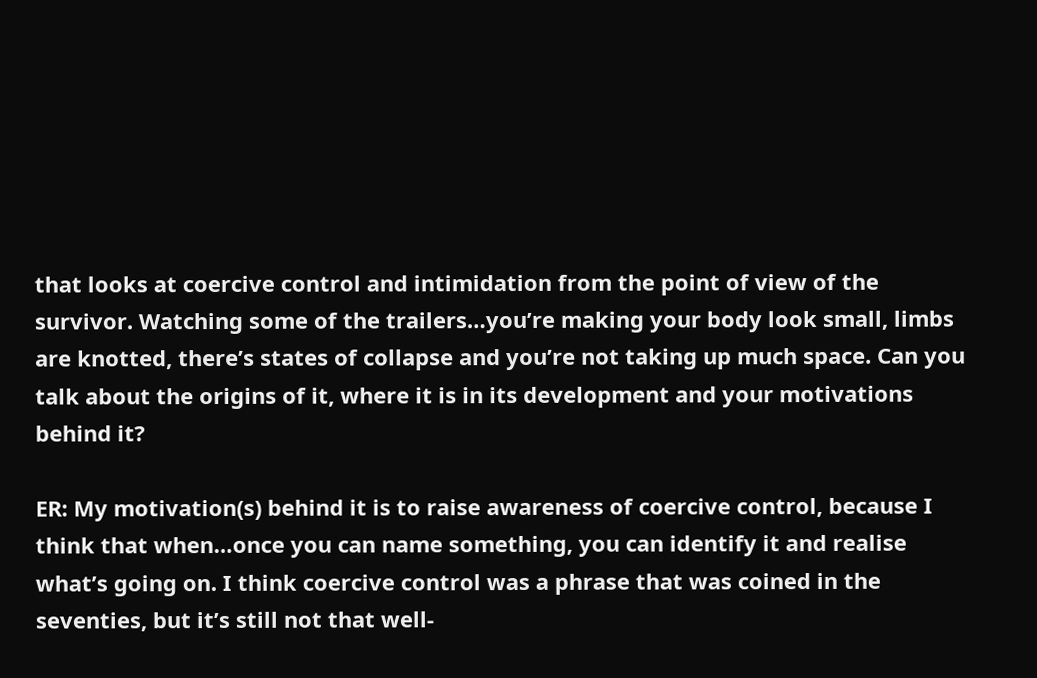that looks at coercive control and intimidation from the point of view of the survivor. Watching some of the trailers…you’re making your body look small, limbs are knotted, there’s states of collapse and you’re not taking up much space. Can you talk about the origins of it, where it is in its development and your motivations behind it?

ER: My motivation(s) behind it is to raise awareness of coercive control, because I think that when…once you can name something, you can identify it and realise what’s going on. I think coercive control was a phrase that was coined in the seventies, but it’s still not that well-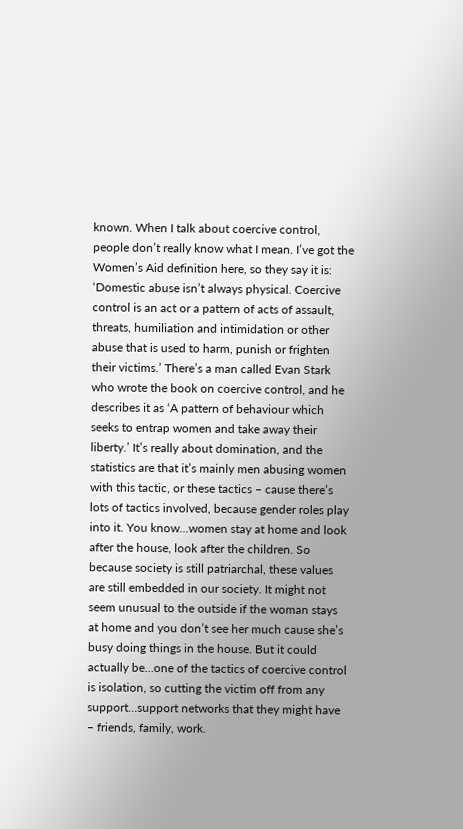known. When I talk about coercive control, people don’t really know what I mean. I’ve got the Women’s Aid definition here, so they say it is: ‘Domestic abuse isn’t always physical. Coercive control is an act or a pattern of acts of assault, threats, humiliation and intimidation or other abuse that is used to harm, punish or frighten their victims.’ There’s a man called Evan Stark who wrote the book on coercive control, and he describes it as ‘A pattern of behaviour which seeks to entrap women and take away their liberty.’ It’s really about domination, and the statistics are that it’s mainly men abusing women with this tactic, or these tactics – cause there’s lots of tactics involved, because gender roles play into it. You know…women stay at home and look after the house, look after the children. So because society is still patriarchal, these values are still embedded in our society. It might not seem unusual to the outside if the woman stays at home and you don’t see her much cause she’s busy doing things in the house. But it could actually be…one of the tactics of coercive control is isolation, so cutting the victim off from any support…support networks that they might have – friends, family, work.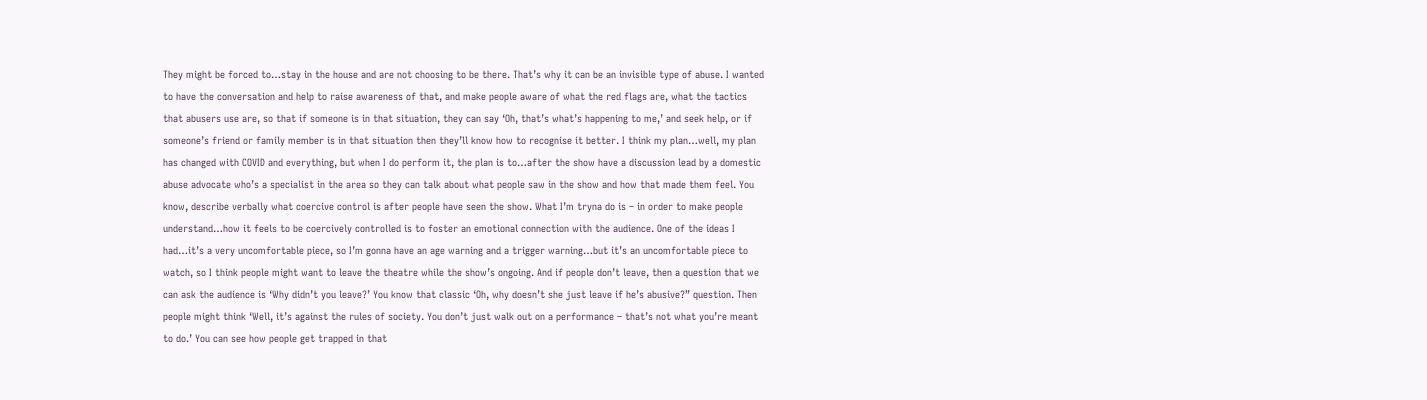They might be forced to…stay in the house and are not choosing to be there. That’s why it can be an invisible type of abuse. I wanted to have the conversation and help to raise awareness of that, and make people aware of what the red flags are, what the tactics that abusers use are, so that if someone is in that situation, they can say ‘Oh, that’s what’s happening to me,’ and seek help, or if someone’s friend or family member is in that situation then they’ll know how to recognise it better. I think my plan…well, my plan has changed with COVID and everything, but when I do perform it, the plan is to…after the show have a discussion lead by a domestic abuse advocate who’s a specialist in the area so they can talk about what people saw in the show and how that made them feel. You know, describe verbally what coercive control is after people have seen the show. What I’m tryna do is – in order to make people understand…how it feels to be coercively controlled is to foster an emotional connection with the audience. One of the ideas I had…it’s a very uncomfortable piece, so I’m gonna have an age warning and a trigger warning…but it’s an uncomfortable piece to watch, so I think people might want to leave the theatre while the show’s ongoing. And if people don’t leave, then a question that we can ask the audience is ‘Why didn’t you leave?’ You know that classic ‘Oh, why doesn’t she just leave if he’s abusive?” question. Then people might think ‘Well, it’s against the rules of society. You don’t just walk out on a performance – that’s not what you’re meant to do.’ You can see how people get trapped in that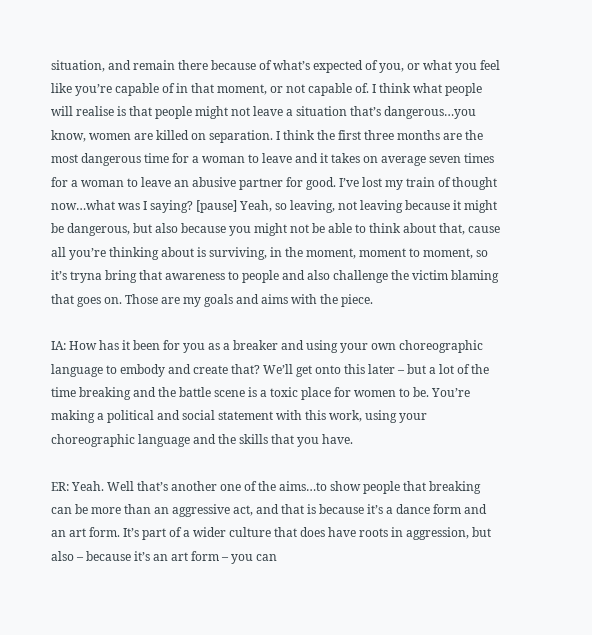situation, and remain there because of what’s expected of you, or what you feel like you’re capable of in that moment, or not capable of. I think what people will realise is that people might not leave a situation that’s dangerous…you know, women are killed on separation. I think the first three months are the most dangerous time for a woman to leave and it takes on average seven times for a woman to leave an abusive partner for good. I’ve lost my train of thought now…what was I saying? [pause] Yeah, so leaving, not leaving because it might be dangerous, but also because you might not be able to think about that, cause all you’re thinking about is surviving, in the moment, moment to moment, so it’s tryna bring that awareness to people and also challenge the victim blaming that goes on. Those are my goals and aims with the piece.

IA: How has it been for you as a breaker and using your own choreographic language to embody and create that? We’ll get onto this later – but a lot of the time breaking and the battle scene is a toxic place for women to be. You’re making a political and social statement with this work, using your choreographic language and the skills that you have.

ER: Yeah. Well that’s another one of the aims…to show people that breaking can be more than an aggressive act, and that is because it’s a dance form and an art form. It’s part of a wider culture that does have roots in aggression, but also – because it’s an art form – you can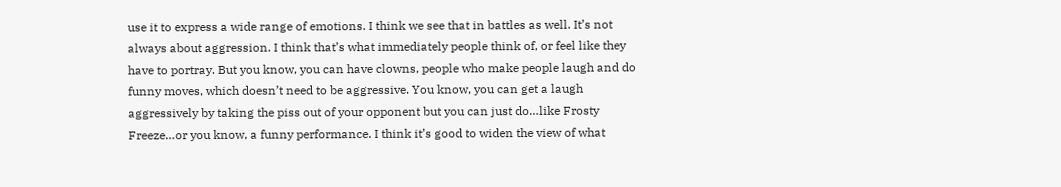use it to express a wide range of emotions. I think we see that in battles as well. It’s not always about aggression. I think that’s what immediately people think of, or feel like they have to portray. But you know, you can have clowns, people who make people laugh and do funny moves, which doesn’t need to be aggressive. You know, you can get a laugh aggressively by taking the piss out of your opponent but you can just do…like Frosty Freeze…or you know, a funny performance. I think it’s good to widen the view of what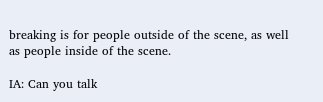breaking is for people outside of the scene, as well as people inside of the scene.

IA: Can you talk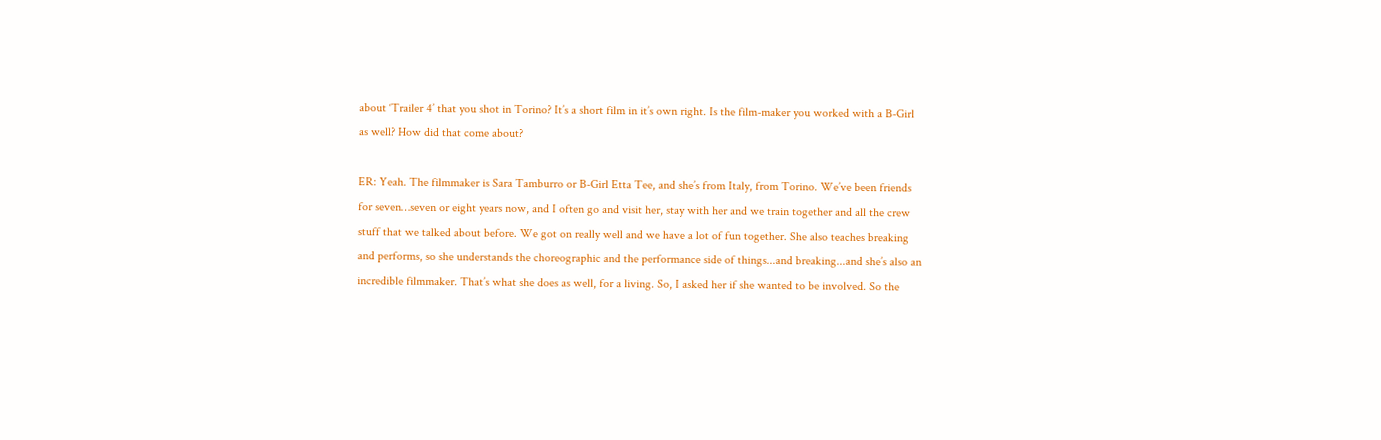about ‘Trailer 4’ that you shot in Torino? It’s a short film in it’s own right. Is the film-maker you worked with a B-Girl as well? How did that come about?

ER: Yeah. The filmmaker is Sara Tamburro or B-Girl Etta Tee, and she’s from Italy, from Torino. We’ve been friends for seven…seven or eight years now, and I often go and visit her, stay with her and we train together and all the crew stuff that we talked about before. We got on really well and we have a lot of fun together. She also teaches breaking and performs, so she understands the choreographic and the performance side of things...and breaking...and she’s also an incredible filmmaker. That’s what she does as well, for a living. So, I asked her if she wanted to be involved. So the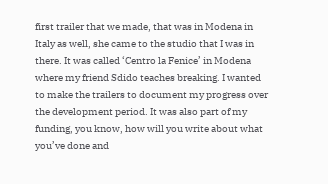first trailer that we made, that was in Modena in Italy as well, she came to the studio that I was in there. It was called ‘Centro la Fenice’ in Modena where my friend Sdido teaches breaking. I wanted to make the trailers to document my progress over the development period. It was also part of my funding, you know, how will you write about what you’ve done and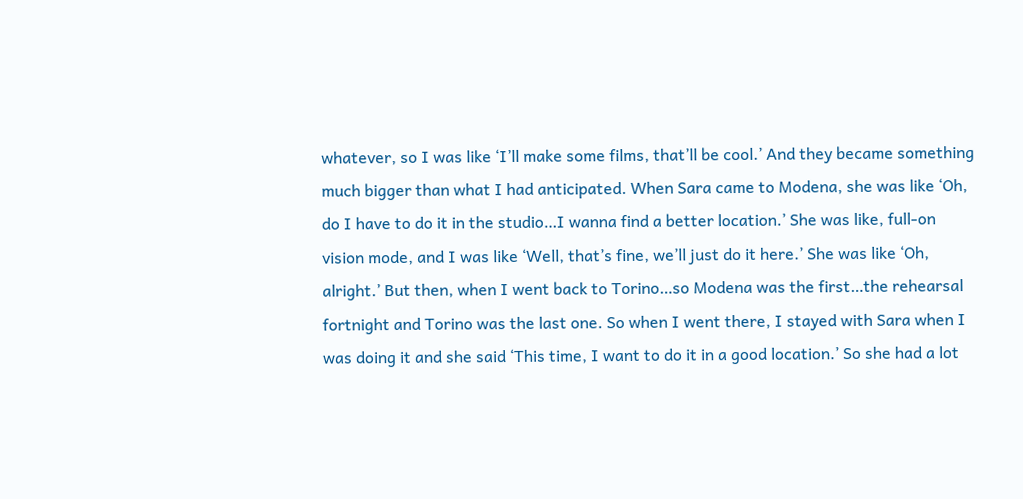whatever, so I was like ‘I’ll make some films, that’ll be cool.’ And they became something much bigger than what I had anticipated. When Sara came to Modena, she was like ‘Oh, do I have to do it in the studio…I wanna find a better location.’ She was like, full-on vision mode, and I was like ‘Well, that’s fine, we’ll just do it here.’ She was like ‘Oh, alright.’ But then, when I went back to Torino…so Modena was the first…the rehearsal fortnight and Torino was the last one. So when I went there, I stayed with Sara when I was doing it and she said ‘This time, I want to do it in a good location.’ So she had a lot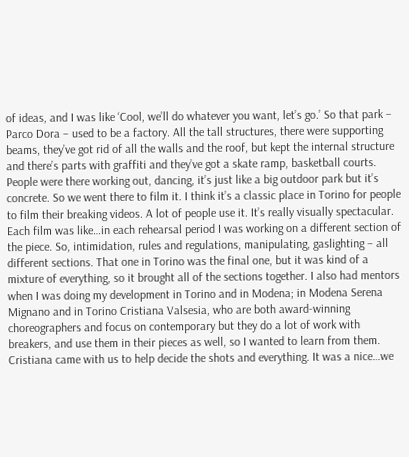of ideas, and I was like ‘Cool, we’ll do whatever you want, let’s go.’ So that park – Parco Dora – used to be a factory. All the tall structures, there were supporting beams, they’ve got rid of all the walls and the roof, but kept the internal structure and there’s parts with graffiti and they’ve got a skate ramp, basketball courts. People were there working out, dancing, it’s just like a big outdoor park but it’s concrete. So we went there to film it. I think it’s a classic place in Torino for people to film their breaking videos. A lot of people use it. It’s really visually spectacular. Each film was like…in each rehearsal period I was working on a different section of the piece. So, intimidation, rules and regulations, manipulating, gaslighting – all different sections. That one in Torino was the final one, but it was kind of a mixture of everything, so it brought all of the sections together. I also had mentors when I was doing my development in Torino and in Modena; in Modena Serena Mignano and in Torino Cristiana Valsesia, who are both award-winning choreographers and focus on contemporary but they do a lot of work with breakers, and use them in their pieces as well, so I wanted to learn from them. Cristiana came with us to help decide the shots and everything. It was a nice…we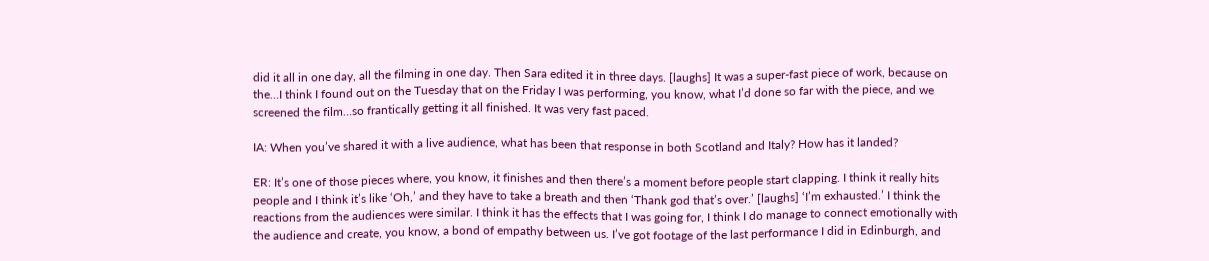did it all in one day, all the filming in one day. Then Sara edited it in three days. [laughs] It was a super-fast piece of work, because on the…I think I found out on the Tuesday that on the Friday I was performing, you know, what I’d done so far with the piece, and we screened the film…so frantically getting it all finished. It was very fast paced.

IA: When you’ve shared it with a live audience, what has been that response in both Scotland and Italy? How has it landed?

ER: It’s one of those pieces where, you know, it finishes and then there’s a moment before people start clapping. I think it really hits people and I think it’s like ‘Oh,’ and they have to take a breath and then ‘Thank god that’s over.’ [laughs] ‘I’m exhausted.’ I think the reactions from the audiences were similar. I think it has the effects that I was going for, I think I do manage to connect emotionally with the audience and create, you know, a bond of empathy between us. I’ve got footage of the last performance I did in Edinburgh, and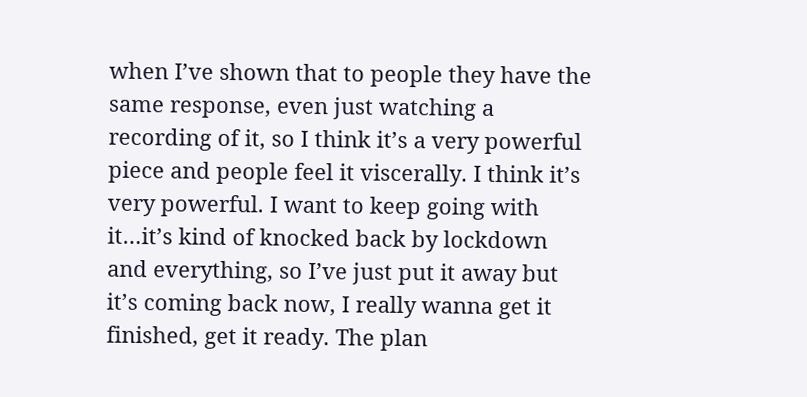when I’ve shown that to people they have the same response, even just watching a recording of it, so I think it’s a very powerful piece and people feel it viscerally. I think it’s very powerful. I want to keep going with it…it’s kind of knocked back by lockdown and everything, so I’ve just put it away but it’s coming back now, I really wanna get it finished, get it ready. The plan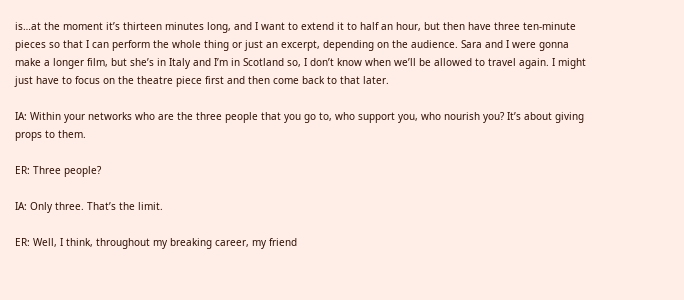is…at the moment it’s thirteen minutes long, and I want to extend it to half an hour, but then have three ten-minute pieces so that I can perform the whole thing or just an excerpt, depending on the audience. Sara and I were gonna make a longer film, but she’s in Italy and I’m in Scotland so, I don’t know when we’ll be allowed to travel again. I might just have to focus on the theatre piece first and then come back to that later.

IA: Within your networks who are the three people that you go to, who support you, who nourish you? It’s about giving props to them.

ER: Three people?

IA: Only three. That’s the limit.

ER: Well, I think, throughout my breaking career, my friend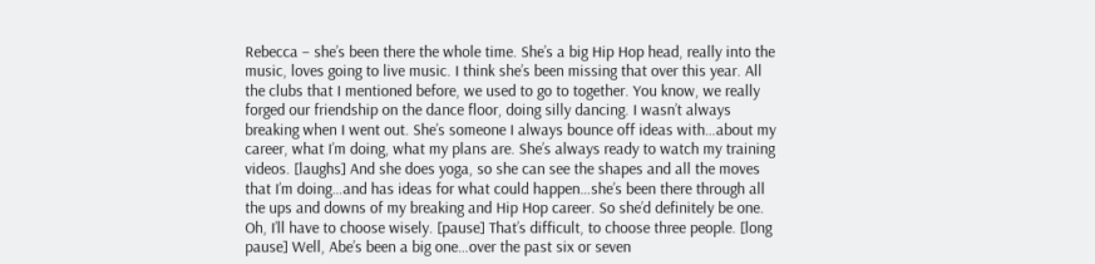Rebecca – she’s been there the whole time. She’s a big Hip Hop head, really into the music, loves going to live music. I think she’s been missing that over this year. All the clubs that I mentioned before, we used to go to together. You know, we really forged our friendship on the dance floor, doing silly dancing. I wasn’t always breaking when I went out. She’s someone I always bounce off ideas with…about my career, what I’m doing, what my plans are. She’s always ready to watch my training videos. [laughs] And she does yoga, so she can see the shapes and all the moves that I’m doing…and has ideas for what could happen…she’s been there through all the ups and downs of my breaking and Hip Hop career. So she’d definitely be one. Oh, I’ll have to choose wisely. [pause] That’s difficult, to choose three people. [long pause] Well, Abe’s been a big one…over the past six or seven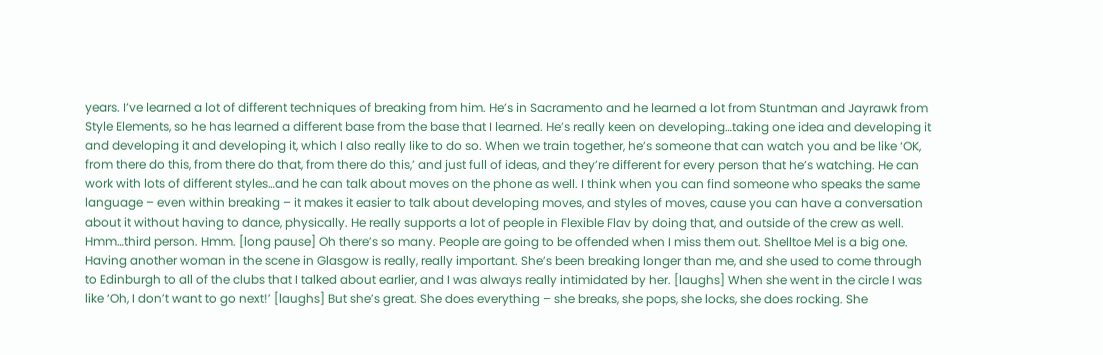years. I’ve learned a lot of different techniques of breaking from him. He’s in Sacramento and he learned a lot from Stuntman and Jayrawk from Style Elements, so he has learned a different base from the base that I learned. He’s really keen on developing…taking one idea and developing it and developing it and developing it, which I also really like to do so. When we train together, he’s someone that can watch you and be like ‘OK, from there do this, from there do that, from there do this,’ and just full of ideas, and they’re different for every person that he’s watching. He can work with lots of different styles…and he can talk about moves on the phone as well. I think when you can find someone who speaks the same language – even within breaking – it makes it easier to talk about developing moves, and styles of moves, cause you can have a conversation about it without having to dance, physically. He really supports a lot of people in Flexible Flav by doing that, and outside of the crew as well. Hmm…third person. Hmm. [long pause] Oh there’s so many. People are going to be offended when I miss them out. Shelltoe Mel is a big one. Having another woman in the scene in Glasgow is really, really important. She’s been breaking longer than me, and she used to come through to Edinburgh to all of the clubs that I talked about earlier, and I was always really intimidated by her. [laughs] When she went in the circle I was like ‘Oh, I don’t want to go next!’ [laughs] But she’s great. She does everything – she breaks, she pops, she locks, she does rocking. She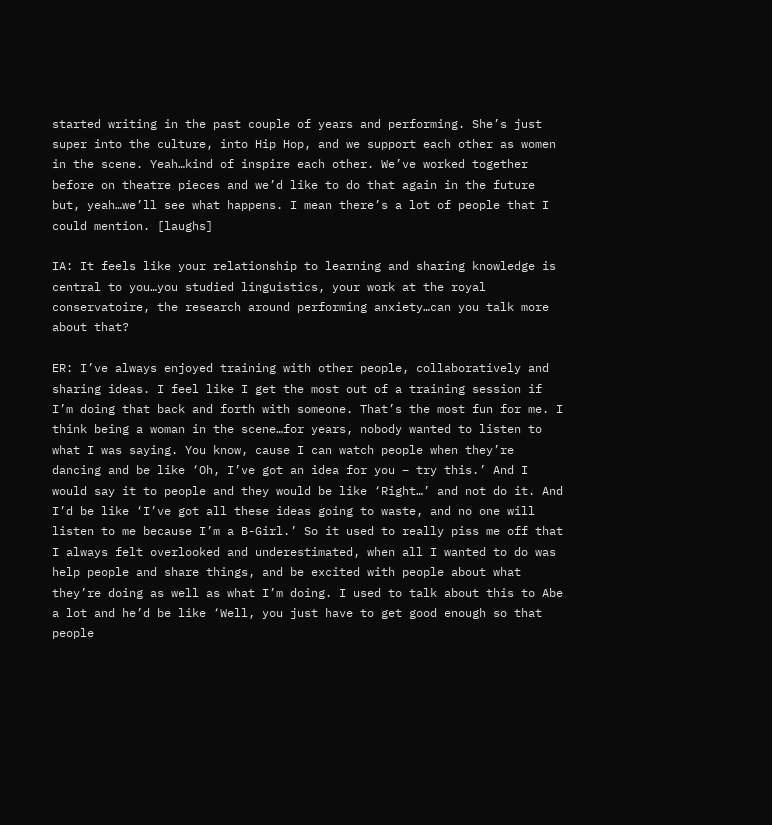started writing in the past couple of years and performing. She’s just super into the culture, into Hip Hop, and we support each other as women in the scene. Yeah…kind of inspire each other. We’ve worked together before on theatre pieces and we’d like to do that again in the future but, yeah…we’ll see what happens. I mean there’s a lot of people that I could mention. [laughs]

IA: It feels like your relationship to learning and sharing knowledge is central to you…you studied linguistics, your work at the royal conservatoire, the research around performing anxiety…can you talk more about that?

ER: I’ve always enjoyed training with other people, collaboratively and sharing ideas. I feel like I get the most out of a training session if I’m doing that back and forth with someone. That’s the most fun for me. I think being a woman in the scene…for years, nobody wanted to listen to what I was saying. You know, cause I can watch people when they’re dancing and be like ‘Oh, I’ve got an idea for you – try this.’ And I would say it to people and they would be like ‘Right…’ and not do it. And I’d be like ‘I’ve got all these ideas going to waste, and no one will listen to me because I’m a B-Girl.’ So it used to really piss me off that I always felt overlooked and underestimated, when all I wanted to do was help people and share things, and be excited with people about what they’re doing as well as what I’m doing. I used to talk about this to Abe a lot and he’d be like ‘Well, you just have to get good enough so that people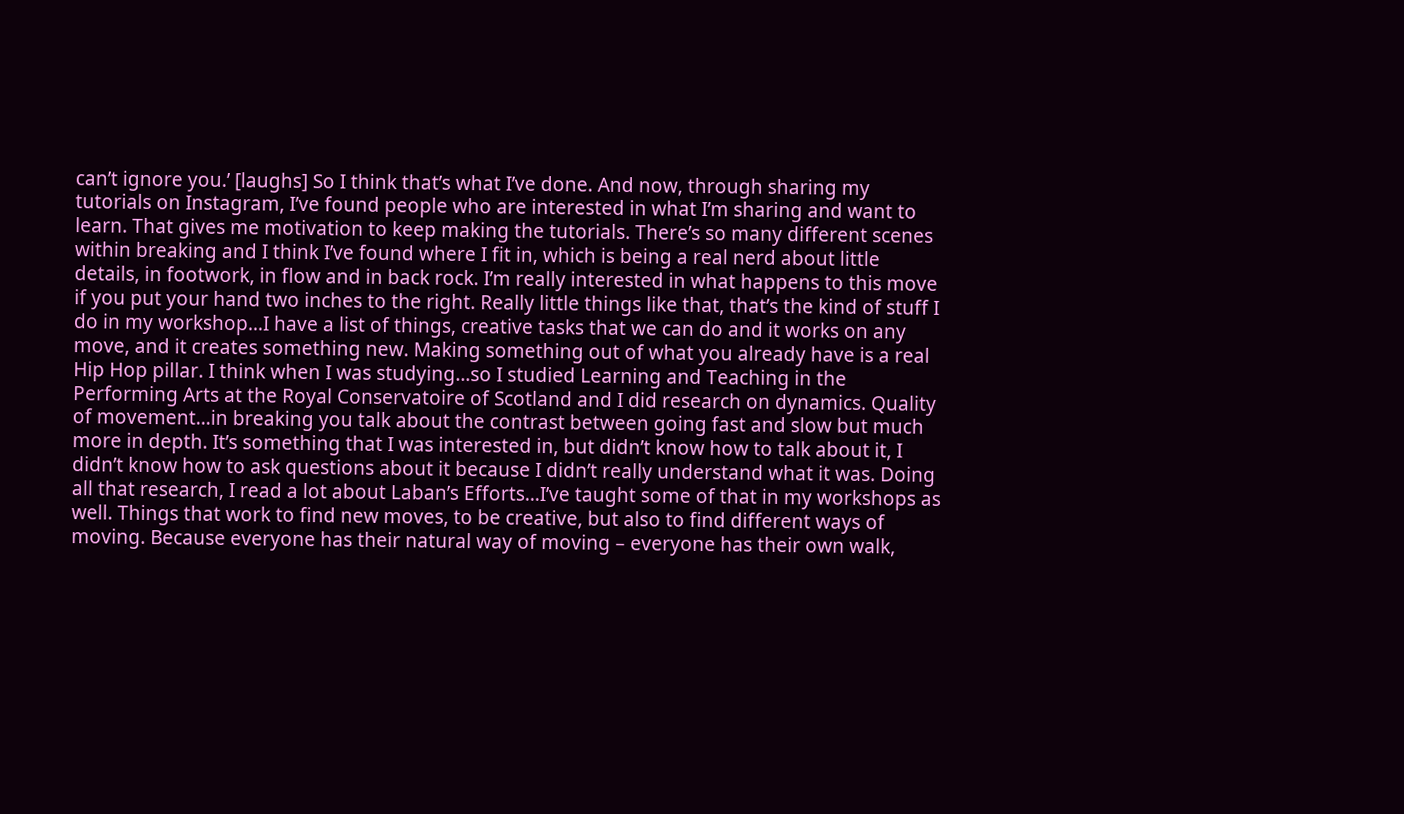can’t ignore you.’ [laughs] So I think that’s what I’ve done. And now, through sharing my tutorials on Instagram, I’ve found people who are interested in what I’m sharing and want to learn. That gives me motivation to keep making the tutorials. There’s so many different scenes within breaking and I think I’ve found where I fit in, which is being a real nerd about little details, in footwork, in flow and in back rock. I’m really interested in what happens to this move if you put your hand two inches to the right. Really little things like that, that’s the kind of stuff I do in my workshop…I have a list of things, creative tasks that we can do and it works on any move, and it creates something new. Making something out of what you already have is a real Hip Hop pillar. I think when I was studying…so I studied Learning and Teaching in the Performing Arts at the Royal Conservatoire of Scotland and I did research on dynamics. Quality of movement…in breaking you talk about the contrast between going fast and slow but much more in depth. It’s something that I was interested in, but didn’t know how to talk about it, I didn’t know how to ask questions about it because I didn’t really understand what it was. Doing all that research, I read a lot about Laban’s Efforts…I’ve taught some of that in my workshops as well. Things that work to find new moves, to be creative, but also to find different ways of moving. Because everyone has their natural way of moving – everyone has their own walk,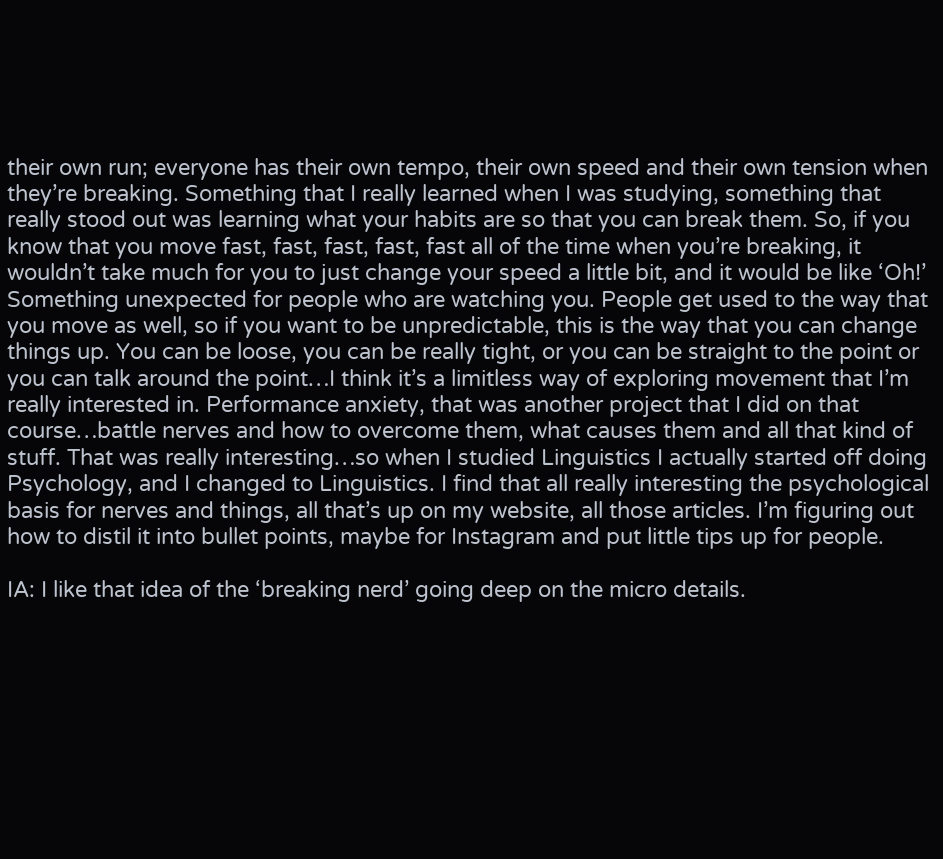their own run; everyone has their own tempo, their own speed and their own tension when they’re breaking. Something that I really learned when I was studying, something that really stood out was learning what your habits are so that you can break them. So, if you know that you move fast, fast, fast, fast, fast all of the time when you’re breaking, it wouldn’t take much for you to just change your speed a little bit, and it would be like ‘Oh!’ Something unexpected for people who are watching you. People get used to the way that you move as well, so if you want to be unpredictable, this is the way that you can change things up. You can be loose, you can be really tight, or you can be straight to the point or you can talk around the point…I think it’s a limitless way of exploring movement that I’m really interested in. Performance anxiety, that was another project that I did on that course…battle nerves and how to overcome them, what causes them and all that kind of stuff. That was really interesting…so when I studied Linguistics I actually started off doing Psychology, and I changed to Linguistics. I find that all really interesting the psychological basis for nerves and things, all that’s up on my website, all those articles. I’m figuring out how to distil it into bullet points, maybe for Instagram and put little tips up for people.

IA: I like that idea of the ‘breaking nerd’ going deep on the micro details.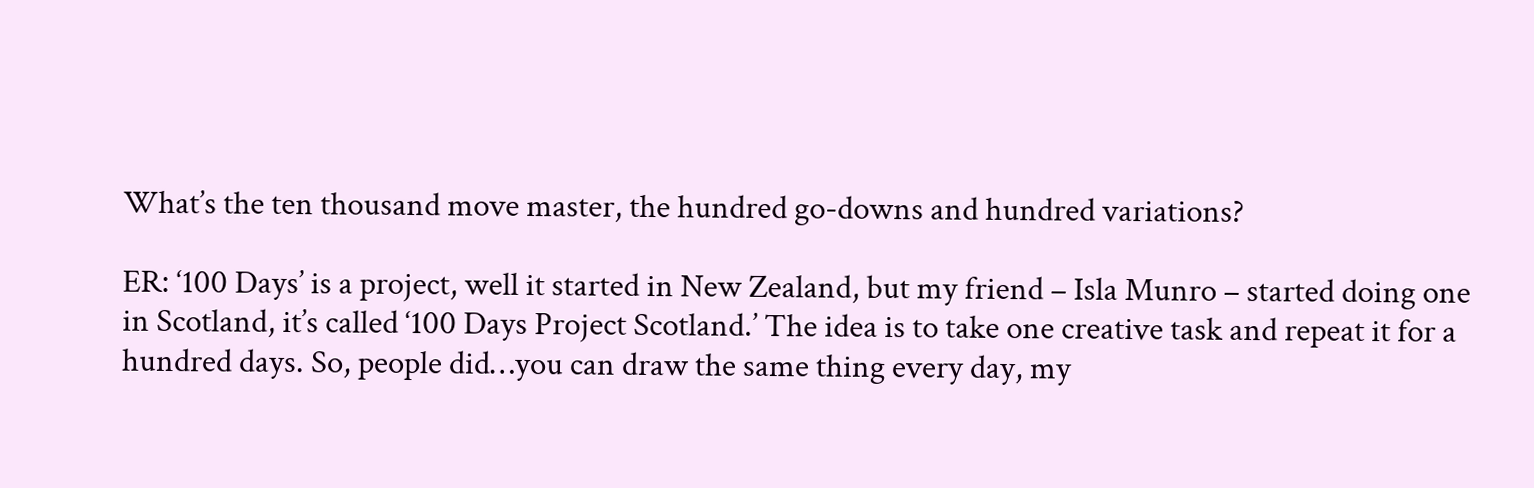What’s the ten thousand move master, the hundred go-downs and hundred variations?

ER: ‘100 Days’ is a project, well it started in New Zealand, but my friend – Isla Munro – started doing one in Scotland, it’s called ‘100 Days Project Scotland.’ The idea is to take one creative task and repeat it for a hundred days. So, people did…you can draw the same thing every day, my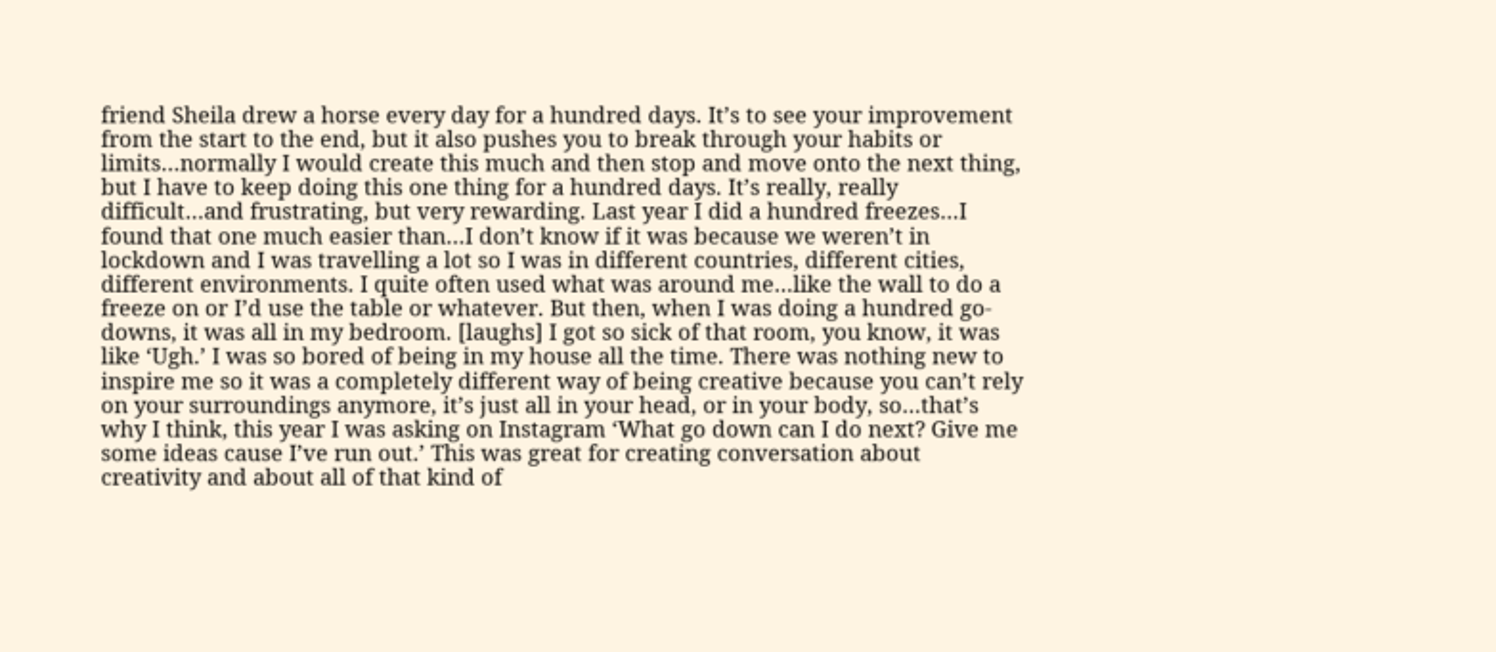friend Sheila drew a horse every day for a hundred days. It’s to see your improvement from the start to the end, but it also pushes you to break through your habits or limits…normally I would create this much and then stop and move onto the next thing, but I have to keep doing this one thing for a hundred days. It’s really, really difficult…and frustrating, but very rewarding. Last year I did a hundred freezes…I found that one much easier than…I don’t know if it was because we weren’t in lockdown and I was travelling a lot so I was in different countries, different cities, different environments. I quite often used what was around me…like the wall to do a freeze on or I’d use the table or whatever. But then, when I was doing a hundred go-downs, it was all in my bedroom. [laughs] I got so sick of that room, you know, it was like ‘Ugh.’ I was so bored of being in my house all the time. There was nothing new to inspire me so it was a completely different way of being creative because you can’t rely on your surroundings anymore, it’s just all in your head, or in your body, so…that’s why I think, this year I was asking on Instagram ‘What go down can I do next? Give me some ideas cause I’ve run out.’ This was great for creating conversation about creativity and about all of that kind of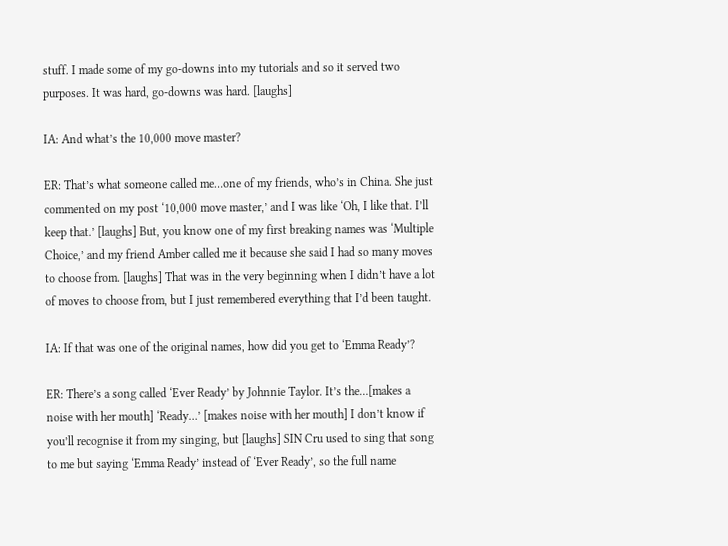stuff. I made some of my go-downs into my tutorials and so it served two purposes. It was hard, go-downs was hard. [laughs]

IA: And what’s the 10,000 move master?

ER: That’s what someone called me…one of my friends, who’s in China. She just commented on my post ‘10,000 move master,’ and I was like ‘Oh, I like that. I’ll keep that.’ [laughs] But, you know one of my first breaking names was ‘Multiple Choice,’ and my friend Amber called me it because she said I had so many moves to choose from. [laughs] That was in the very beginning when I didn’t have a lot of moves to choose from, but I just remembered everything that I’d been taught.

IA: If that was one of the original names, how did you get to ‘Emma Ready’?

ER: There’s a song called ‘Ever Ready’ by Johnnie Taylor. It’s the…[makes a noise with her mouth] ‘Ready…’ [makes noise with her mouth] I don’t know if you’ll recognise it from my singing, but [laughs] SIN Cru used to sing that song to me but saying ‘Emma Ready’ instead of ‘Ever Ready’, so the full name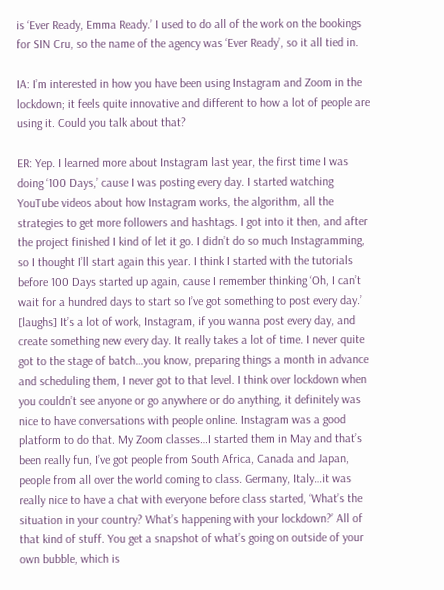is ‘Ever Ready, Emma Ready.’ I used to do all of the work on the bookings for SIN Cru, so the name of the agency was ‘Ever Ready’, so it all tied in.

IA: I’m interested in how you have been using Instagram and Zoom in the lockdown; it feels quite innovative and different to how a lot of people are using it. Could you talk about that?

ER: Yep. I learned more about Instagram last year, the first time I was doing ‘100 Days,’ cause I was posting every day. I started watching YouTube videos about how Instagram works, the algorithm, all the strategies to get more followers and hashtags. I got into it then, and after the project finished I kind of let it go. I didn’t do so much Instagramming, so I thought I’ll start again this year. I think I started with the tutorials before 100 Days started up again, cause I remember thinking ‘Oh, I can’t wait for a hundred days to start so I’ve got something to post every day.’ [laughs] It’s a lot of work, Instagram, if you wanna post every day, and create something new every day. It really takes a lot of time. I never quite got to the stage of batch…you know, preparing things a month in advance and scheduling them, I never got to that level. I think over lockdown when you couldn’t see anyone or go anywhere or do anything, it definitely was nice to have conversations with people online. Instagram was a good platform to do that. My Zoom classes…I started them in May and that’s been really fun, I’ve got people from South Africa, Canada and Japan, people from all over the world coming to class. Germany, Italy…it was really nice to have a chat with everyone before class started, ‘What’s the situation in your country? What’s happening with your lockdown?’ All of that kind of stuff. You get a snapshot of what’s going on outside of your own bubble, which is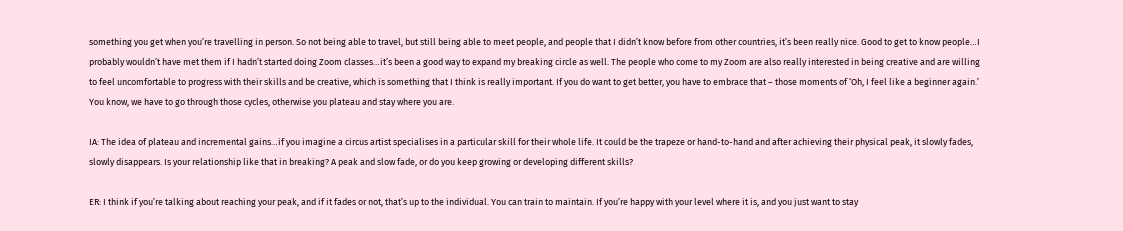something you get when you’re travelling in person. So not being able to travel, but still being able to meet people, and people that I didn’t know before from other countries, it’s been really nice. Good to get to know people…I probably wouldn’t have met them if I hadn’t started doing Zoom classes…it’s been a good way to expand my breaking circle as well. The people who come to my Zoom are also really interested in being creative and are willing to feel uncomfortable to progress with their skills and be creative, which is something that I think is really important. If you do want to get better, you have to embrace that – those moments of ‘Oh, I feel like a beginner again.’ You know, we have to go through those cycles, otherwise you plateau and stay where you are.

IA: The idea of plateau and incremental gains…if you imagine a circus artist specialises in a particular skill for their whole life. It could be the trapeze or hand-to-hand and after achieving their physical peak, it slowly fades, slowly disappears. Is your relationship like that in breaking? A peak and slow fade, or do you keep growing or developing different skills?

ER: I think if you’re talking about reaching your peak, and if it fades or not, that’s up to the individual. You can train to maintain. If you’re happy with your level where it is, and you just want to stay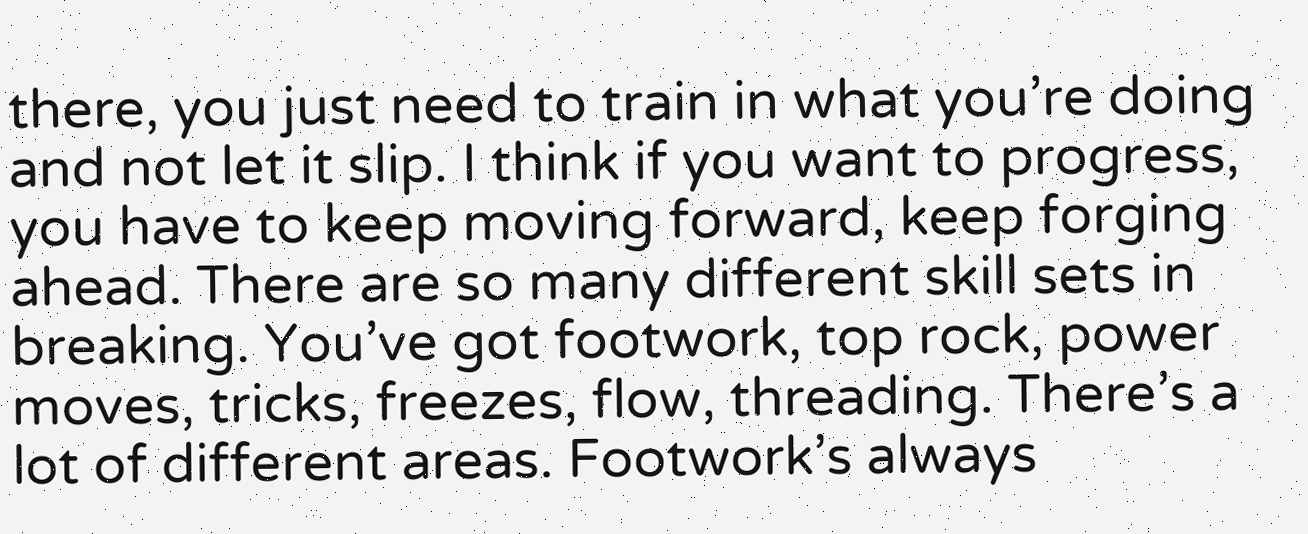there, you just need to train in what you’re doing and not let it slip. I think if you want to progress, you have to keep moving forward, keep forging ahead. There are so many different skill sets in breaking. You’ve got footwork, top rock, power moves, tricks, freezes, flow, threading. There’s a lot of different areas. Footwork’s always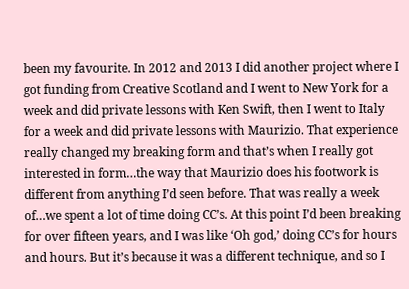been my favourite. In 2012 and 2013 I did another project where I got funding from Creative Scotland and I went to New York for a week and did private lessons with Ken Swift, then I went to Italy for a week and did private lessons with Maurizio. That experience really changed my breaking form and that’s when I really got interested in form…the way that Maurizio does his footwork is different from anything I’d seen before. That was really a week of…we spent a lot of time doing CC’s. At this point I’d been breaking for over fifteen years, and I was like ‘Oh god,’ doing CC’s for hours and hours. But it’s because it was a different technique, and so I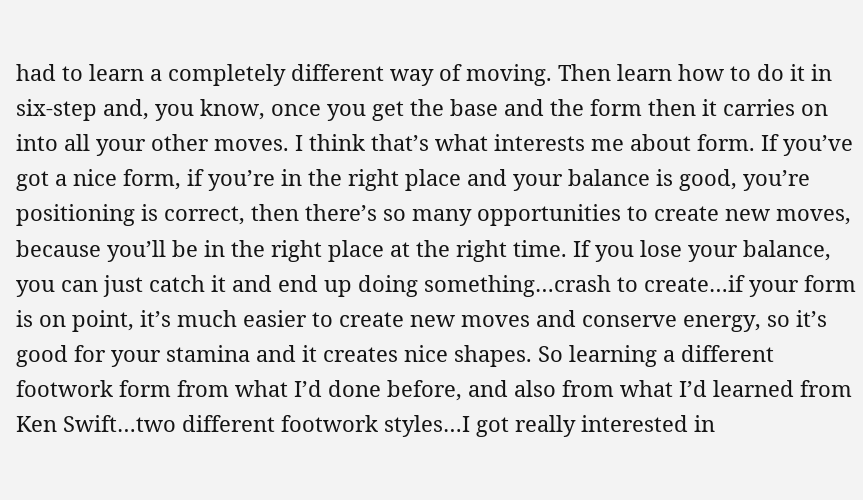had to learn a completely different way of moving. Then learn how to do it in six-step and, you know, once you get the base and the form then it carries on into all your other moves. I think that’s what interests me about form. If you’ve got a nice form, if you’re in the right place and your balance is good, you’re positioning is correct, then there’s so many opportunities to create new moves, because you’ll be in the right place at the right time. If you lose your balance, you can just catch it and end up doing something…crash to create…if your form is on point, it’s much easier to create new moves and conserve energy, so it’s good for your stamina and it creates nice shapes. So learning a different footwork form from what I’d done before, and also from what I’d learned from Ken Swift…two different footwork styles…I got really interested in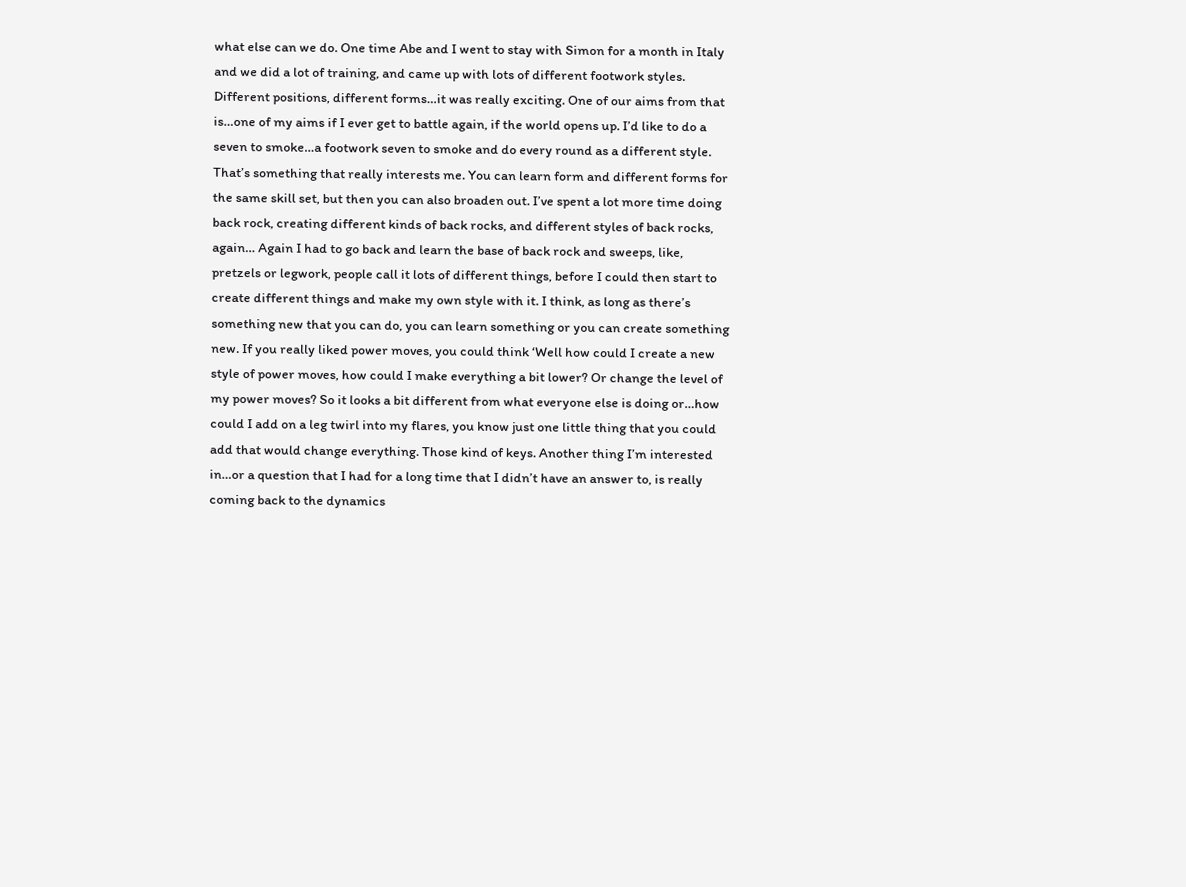what else can we do. One time Abe and I went to stay with Simon for a month in Italy and we did a lot of training, and came up with lots of different footwork styles. Different positions, different forms…it was really exciting. One of our aims from that is…one of my aims if I ever get to battle again, if the world opens up. I’d like to do a seven to smoke…a footwork seven to smoke and do every round as a different style. That’s something that really interests me. You can learn form and different forms for the same skill set, but then you can also broaden out. I’ve spent a lot more time doing back rock, creating different kinds of back rocks, and different styles of back rocks, again… Again I had to go back and learn the base of back rock and sweeps, like, pretzels or legwork, people call it lots of different things, before I could then start to create different things and make my own style with it. I think, as long as there’s something new that you can do, you can learn something or you can create something new. If you really liked power moves, you could think ‘Well how could I create a new style of power moves, how could I make everything a bit lower? Or change the level of my power moves? So it looks a bit different from what everyone else is doing or…how could I add on a leg twirl into my flares, you know just one little thing that you could add that would change everything. Those kind of keys. Another thing I’m interested in…or a question that I had for a long time that I didn’t have an answer to, is really coming back to the dynamics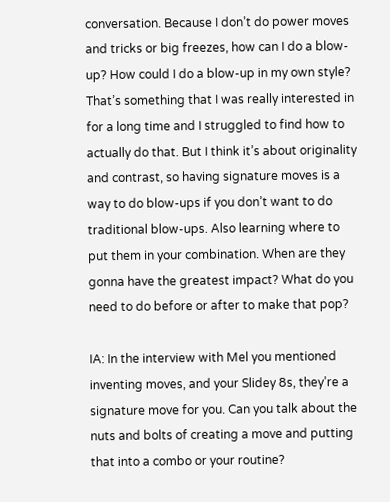conversation. Because I don’t do power moves and tricks or big freezes, how can I do a blow-up? How could I do a blow-up in my own style? That’s something that I was really interested in for a long time and I struggled to find how to actually do that. But I think it’s about originality and contrast, so having signature moves is a way to do blow-ups if you don’t want to do traditional blow-ups. Also learning where to put them in your combination. When are they gonna have the greatest impact? What do you need to do before or after to make that pop?

IA: In the interview with Mel you mentioned inventing moves, and your Slidey 8s, they’re a signature move for you. Can you talk about the nuts and bolts of creating a move and putting that into a combo or your routine?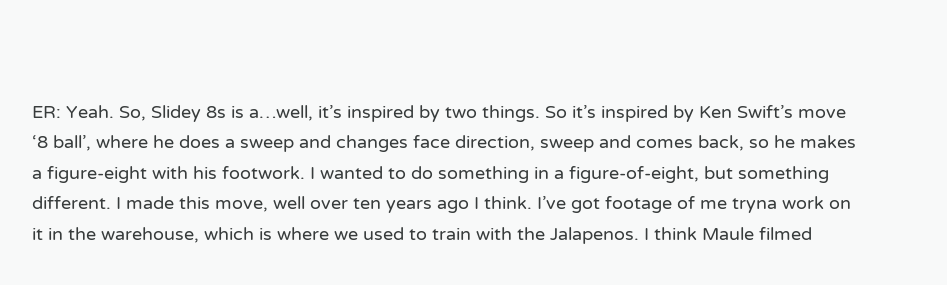ER: Yeah. So, Slidey 8s is a…well, it’s inspired by two things. So it’s inspired by Ken Swift’s move ‘8 ball’, where he does a sweep and changes face direction, sweep and comes back, so he makes a figure-eight with his footwork. I wanted to do something in a figure-of-eight, but something different. I made this move, well over ten years ago I think. I’ve got footage of me tryna work on it in the warehouse, which is where we used to train with the Jalapenos. I think Maule filmed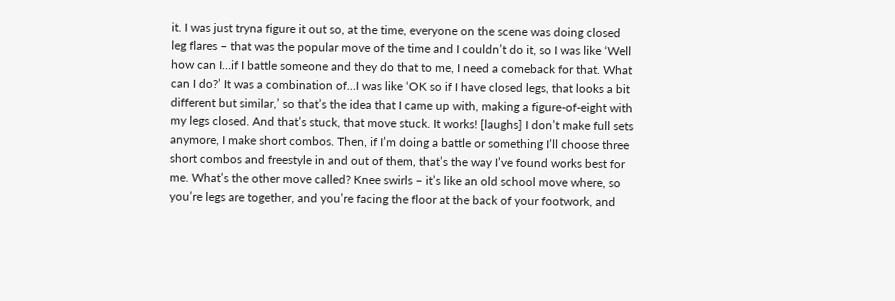it. I was just tryna figure it out so, at the time, everyone on the scene was doing closed leg flares – that was the popular move of the time and I couldn’t do it, so I was like ‘Well how can I…if I battle someone and they do that to me, I need a comeback for that. What can I do?’ It was a combination of…I was like ‘OK so if I have closed legs, that looks a bit different but similar,’ so that’s the idea that I came up with, making a figure-of-eight with my legs closed. And that’s stuck, that move stuck. It works! [laughs] I don’t make full sets anymore, I make short combos. Then, if I’m doing a battle or something I’ll choose three short combos and freestyle in and out of them, that’s the way I’ve found works best for me. What’s the other move called? Knee swirls – it’s like an old school move where, so you’re legs are together, and you’re facing the floor at the back of your footwork, and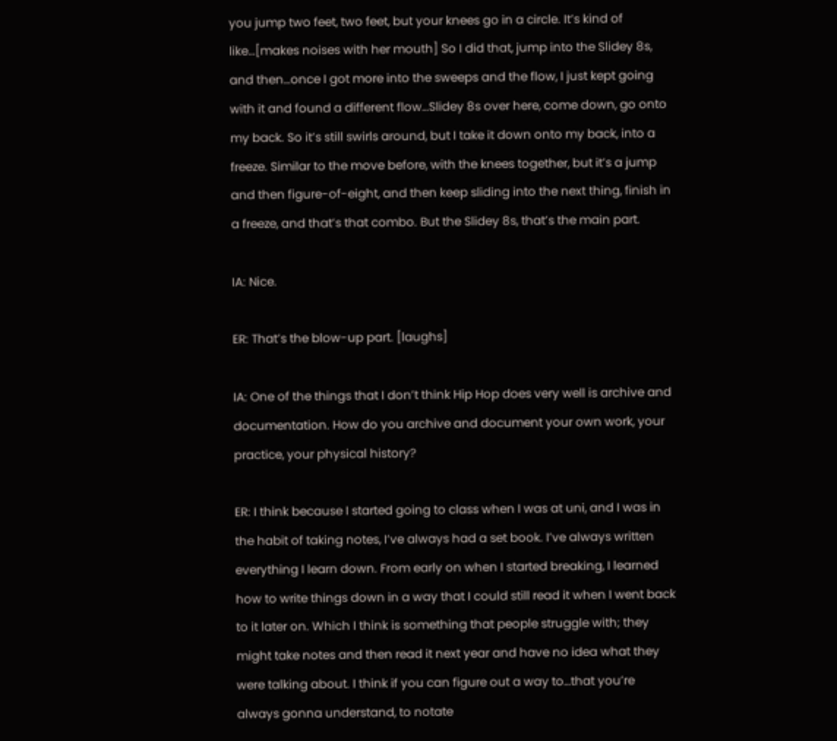you jump two feet, two feet, but your knees go in a circle. It’s kind of like…[makes noises with her mouth] So I did that, jump into the Slidey 8s, and then…once I got more into the sweeps and the flow, I just kept going with it and found a different flow…Slidey 8s over here, come down, go onto my back. So it’s still swirls around, but I take it down onto my back, into a freeze. Similar to the move before, with the knees together, but it’s a jump and then figure-of-eight, and then keep sliding into the next thing, finish in a freeze, and that’s that combo. But the Slidey 8s, that’s the main part.

IA: Nice.

ER: That’s the blow-up part. [laughs]

IA: One of the things that I don’t think Hip Hop does very well is archive and documentation. How do you archive and document your own work, your practice, your physical history?

ER: I think because I started going to class when I was at uni, and I was in the habit of taking notes, I’ve always had a set book. I’ve always written everything I learn down. From early on when I started breaking, I learned how to write things down in a way that I could still read it when I went back to it later on. Which I think is something that people struggle with; they might take notes and then read it next year and have no idea what they were talking about. I think if you can figure out a way to…that you’re always gonna understand, to notate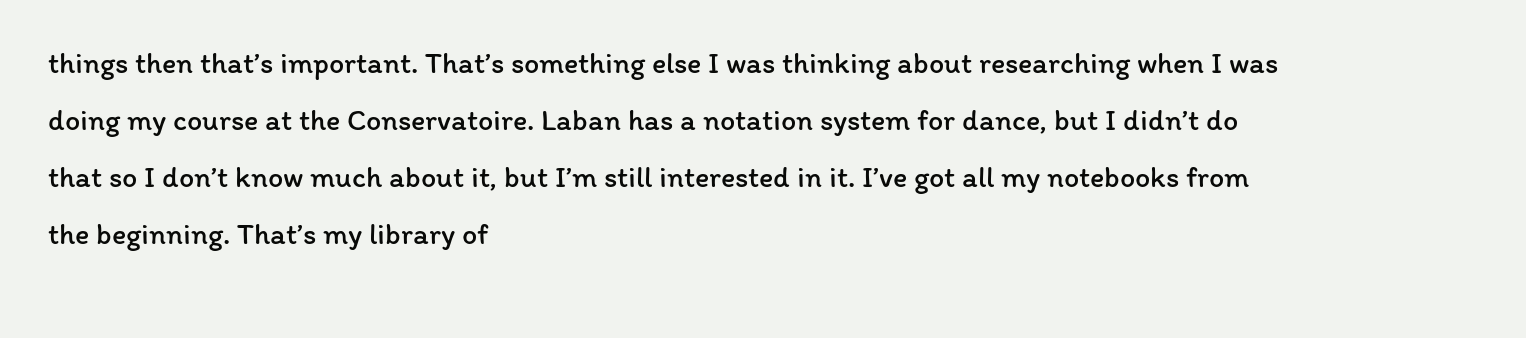things then that’s important. That’s something else I was thinking about researching when I was doing my course at the Conservatoire. Laban has a notation system for dance, but I didn’t do that so I don’t know much about it, but I’m still interested in it. I’ve got all my notebooks from the beginning. That’s my library of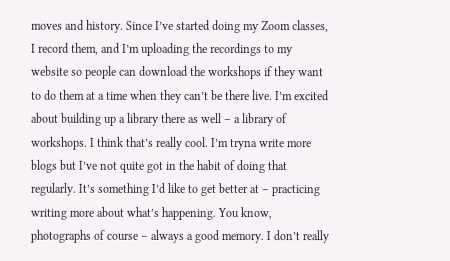moves and history. Since I’ve started doing my Zoom classes, I record them, and I’m uploading the recordings to my website so people can download the workshops if they want to do them at a time when they can’t be there live. I’m excited about building up a library there as well – a library of workshops. I think that’s really cool. I’m tryna write more blogs but I’ve not quite got in the habit of doing that regularly. It’s something I’d like to get better at – practicing writing more about what’s happening. You know, photographs of course – always a good memory. I don’t really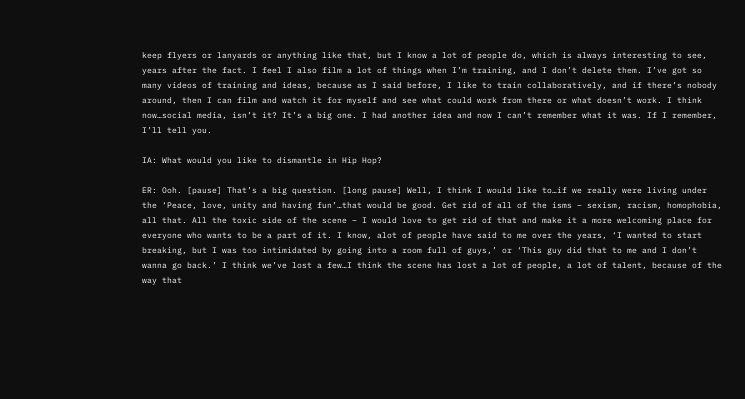keep flyers or lanyards or anything like that, but I know a lot of people do, which is always interesting to see, years after the fact. I feel I also film a lot of things when I’m training, and I don’t delete them. I’ve got so many videos of training and ideas, because as I said before, I like to train collaboratively, and if there’s nobody around, then I can film and watch it for myself and see what could work from there or what doesn’t work. I think now…social media, isn’t it? It’s a big one. I had another idea and now I can’t remember what it was. If I remember, I’ll tell you.

IA: What would you like to dismantle in Hip Hop?

ER: Ooh. [pause] That’s a big question. [long pause] Well, I think I would like to…if we really were living under the ‘Peace, love, unity and having fun’…that would be good. Get rid of all of the isms – sexism, racism, homophobia, all that. All the toxic side of the scene – I would love to get rid of that and make it a more welcoming place for everyone who wants to be a part of it. I know, alot of people have said to me over the years, ‘I wanted to start breaking, but I was too intimidated by going into a room full of guys,’ or ‘This guy did that to me and I don’t wanna go back.’ I think we’ve lost a few…I think the scene has lost a lot of people, a lot of talent, because of the way that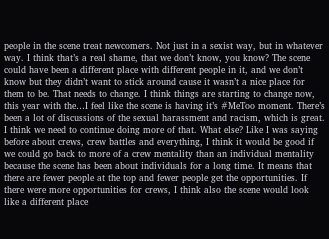people in the scene treat newcomers. Not just in a sexist way, but in whatever way. I think that’s a real shame, that we don’t know, you know? The scene could have been a different place with different people in it, and we don’t know but they didn’t want to stick around cause it wasn’t a nice place for them to be. That needs to change. I think things are starting to change now, this year with the…I feel like the scene is having it’s #MeToo moment. There’s been a lot of discussions of the sexual harassment and racism, which is great. I think we need to continue doing more of that. What else? Like I was saying before about crews, crew battles and everything, I think it would be good if we could go back to more of a crew mentality than an individual mentality because the scene has been about individuals for a long time. It means that there are fewer people at the top and fewer people get the opportunities. If there were more opportunities for crews, I think also the scene would look like a different place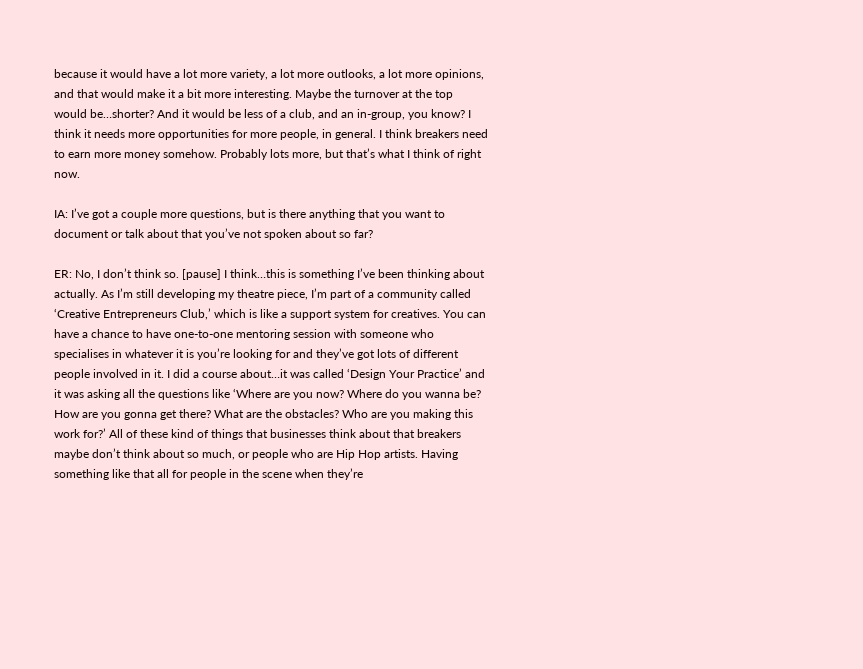because it would have a lot more variety, a lot more outlooks, a lot more opinions, and that would make it a bit more interesting. Maybe the turnover at the top would be…shorter? And it would be less of a club, and an in-group, you know? I think it needs more opportunities for more people, in general. I think breakers need to earn more money somehow. Probably lots more, but that’s what I think of right now.

IA: I’ve got a couple more questions, but is there anything that you want to document or talk about that you’ve not spoken about so far?

ER: No, I don’t think so. [pause] I think…this is something I’ve been thinking about actually. As I’m still developing my theatre piece, I’m part of a community called ‘Creative Entrepreneurs Club,’ which is like a support system for creatives. You can have a chance to have one-to-one mentoring session with someone who specialises in whatever it is you’re looking for and they’ve got lots of different people involved in it. I did a course about…it was called ‘Design Your Practice’ and it was asking all the questions like ‘Where are you now? Where do you wanna be? How are you gonna get there? What are the obstacles? Who are you making this work for?’ All of these kind of things that businesses think about that breakers maybe don’t think about so much, or people who are Hip Hop artists. Having something like that all for people in the scene when they’re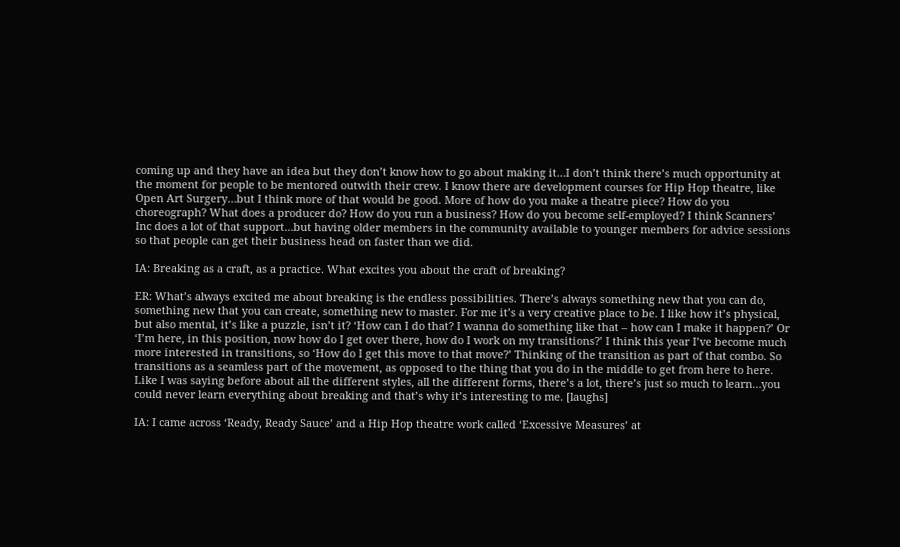coming up and they have an idea but they don’t know how to go about making it…I don’t think there’s much opportunity at the moment for people to be mentored outwith their crew. I know there are development courses for Hip Hop theatre, like Open Art Surgery…but I think more of that would be good. More of how do you make a theatre piece? How do you choreograph? What does a producer do? How do you run a business? How do you become self-employed? I think Scanners’ Inc does a lot of that support…but having older members in the community available to younger members for advice sessions so that people can get their business head on faster than we did.

IA: Breaking as a craft, as a practice. What excites you about the craft of breaking?

ER: What’s always excited me about breaking is the endless possibilities. There’s always something new that you can do, something new that you can create, something new to master. For me it’s a very creative place to be. I like how it’s physical, but also mental, it’s like a puzzle, isn’t it? ‘How can I do that? I wanna do something like that – how can I make it happen?’ Or ‘I’m here, in this position, now how do I get over there, how do I work on my transitions?’ I think this year I’ve become much more interested in transitions, so ‘How do I get this move to that move?’ Thinking of the transition as part of that combo. So transitions as a seamless part of the movement, as opposed to the thing that you do in the middle to get from here to here. Like I was saying before about all the different styles, all the different forms, there’s a lot, there’s just so much to learn…you could never learn everything about breaking and that’s why it’s interesting to me. [laughs]

IA: I came across ‘Ready, Ready Sauce’ and a Hip Hop theatre work called ‘Excessive Measures’ at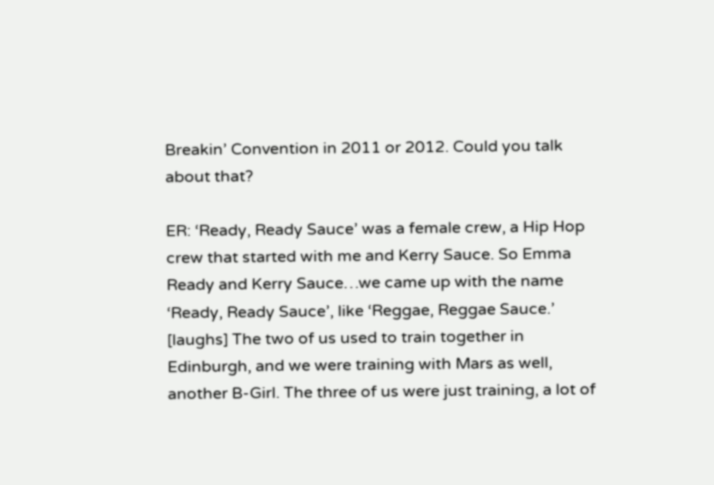Breakin’ Convention in 2011 or 2012. Could you talk about that?

ER: ‘Ready, Ready Sauce’ was a female crew, a Hip Hop crew that started with me and Kerry Sauce. So Emma Ready and Kerry Sauce…we came up with the name ‘Ready, Ready Sauce’, like ‘Reggae, Reggae Sauce.’ [laughs] The two of us used to train together in Edinburgh, and we were training with Mars as well, another B-Girl. The three of us were just training, a lot of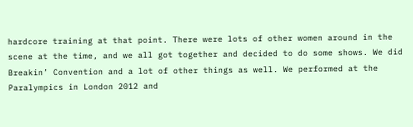hardcore training at that point. There were lots of other women around in the scene at the time, and we all got together and decided to do some shows. We did Breakin’ Convention and a lot of other things as well. We performed at the Paralympics in London 2012 and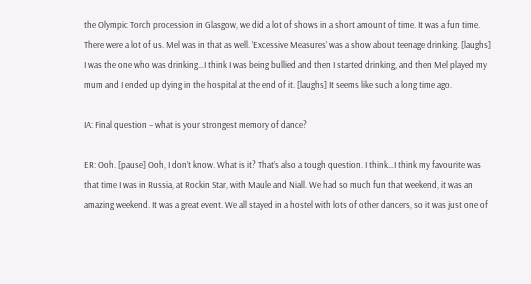the Olympic Torch procession in Glasgow, we did a lot of shows in a short amount of time. It was a fun time. There were a lot of us. Mel was in that as well. ’Excessive Measures’ was a show about teenage drinking. [laughs] I was the one who was drinking…I think I was being bullied and then I started drinking, and then Mel played my mum and I ended up dying in the hospital at the end of it. [laughs] It seems like such a long time ago.

IA: Final question – what is your strongest memory of dance?

ER: Ooh. [pause] Ooh, I don’t know. What is it? That’s also a tough question. I think…I think my favourite was that time I was in Russia, at Rockin Star, with Maule and Niall. We had so much fun that weekend, it was an amazing weekend. It was a great event. We all stayed in a hostel with lots of other dancers, so it was just one of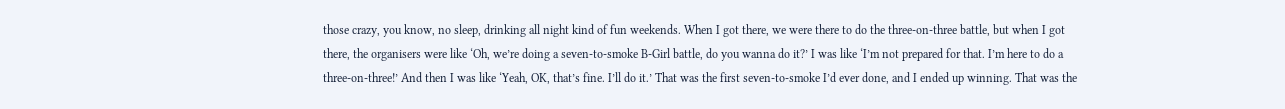those crazy, you know, no sleep, drinking all night kind of fun weekends. When I got there, we were there to do the three-on-three battle, but when I got there, the organisers were like ‘Oh, we’re doing a seven-to-smoke B-Girl battle, do you wanna do it?’ I was like ‘I’m not prepared for that. I’m here to do a three-on-three!’ And then I was like ‘Yeah, OK, that’s fine. I’ll do it.’ That was the first seven-to-smoke I’d ever done, and I ended up winning. That was the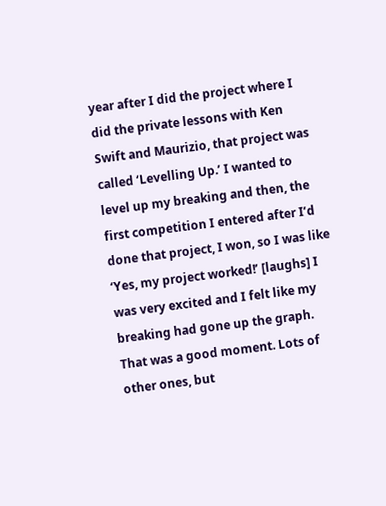year after I did the project where I did the private lessons with Ken Swift and Maurizio, that project was called ‘Levelling Up.’ I wanted to level up my breaking and then, the first competition I entered after I’d done that project, I won, so I was like ‘Yes, my project worked!’ [laughs] I was very excited and I felt like my breaking had gone up the graph. That was a good moment. Lots of other ones, but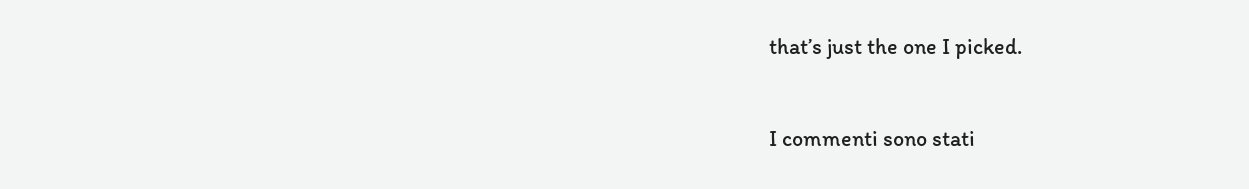that’s just the one I picked.


I commenti sono stati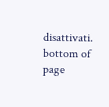disattivati.
bottom of page